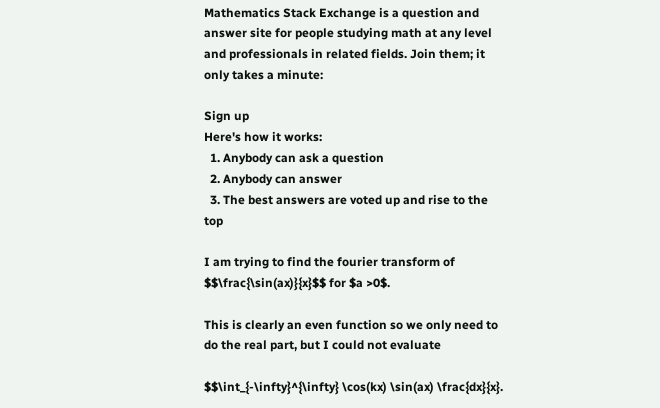Mathematics Stack Exchange is a question and answer site for people studying math at any level and professionals in related fields. Join them; it only takes a minute:

Sign up
Here's how it works:
  1. Anybody can ask a question
  2. Anybody can answer
  3. The best answers are voted up and rise to the top

I am trying to find the fourier transform of $$\frac{\sin(ax)}{x}$$ for $a >0$.

This is clearly an even function so we only need to do the real part, but I could not evaluate

$$\int_{-\infty}^{\infty} \cos(kx) \sin(ax) \frac{dx}{x}.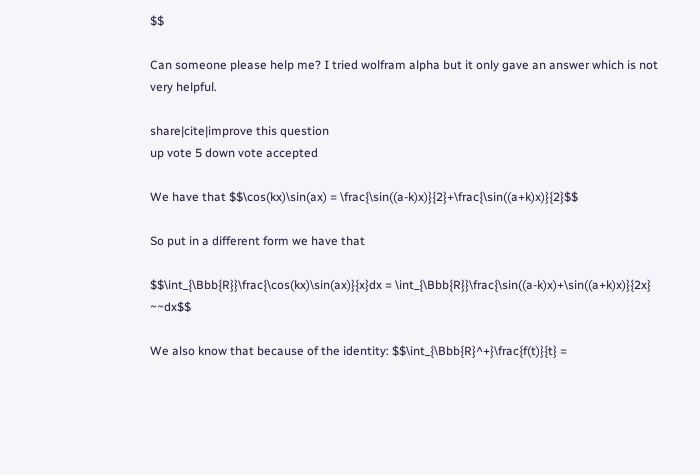$$

Can someone please help me? I tried wolfram alpha but it only gave an answer which is not very helpful.

share|cite|improve this question
up vote 5 down vote accepted

We have that $$\cos(kx)\sin(ax) = \frac{\sin((a-k)x)}{2}+\frac{\sin((a+k)x)}{2}$$

So put in a different form we have that

$$\int_{\Bbb{R}}\frac{\cos(kx)\sin(ax)}{x}dx = \int_{\Bbb{R}}\frac{\sin((a-k)x)+\sin((a+k)x)}{2x} ~~dx$$

We also know that because of the identity: $$\int_{\Bbb{R}^+}\frac{f(t)}{t} =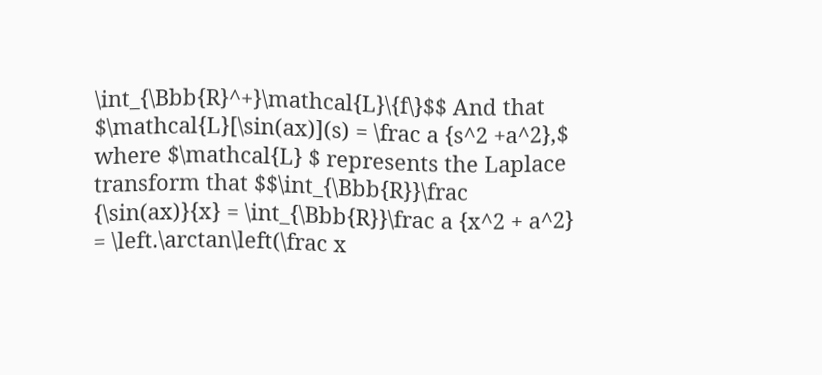\int_{\Bbb{R}^+}\mathcal{L}\{f\}$$ And that $\mathcal{L}[\sin(ax)](s) = \frac a {s^2 +a^2},$ where $\mathcal{L} $ represents the Laplace transform that $$\int_{\Bbb{R}}\frac {\sin(ax)}{x} = \int_{\Bbb{R}}\frac a {x^2 + a^2} = \left.\arctan\left(\frac x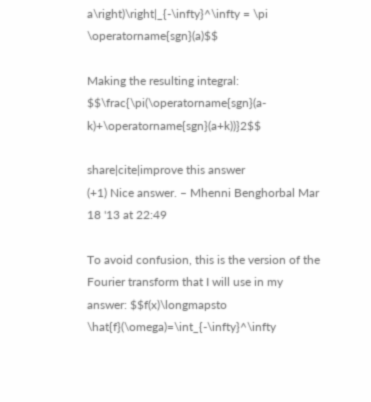a\right)\right|_{-\infty}^\infty = \pi \operatorname{sgn}(a)$$

Making the resulting integral: $$\frac{\pi(\operatorname{sgn}(a-k)+\operatorname{sgn}(a+k))}2$$

share|cite|improve this answer
(+1) Nice answer. – Mhenni Benghorbal Mar 18 '13 at 22:49

To avoid confusion, this is the version of the Fourier transform that I will use in my answer: $$f(x)\longmapsto \hat{f}(\omega)=\int_{-\infty}^\infty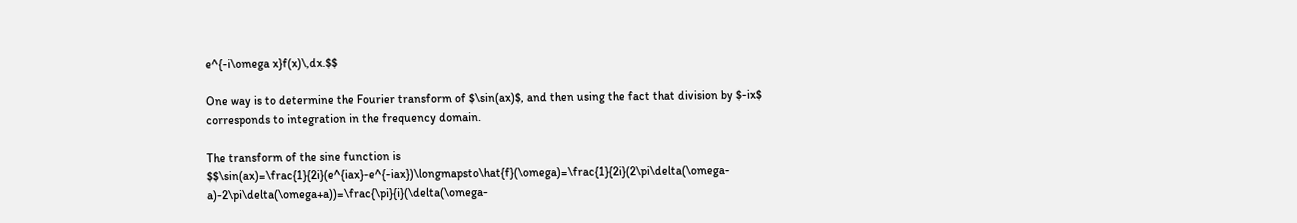e^{-i\omega x}f(x)\,dx.$$

One way is to determine the Fourier transform of $\sin(ax)$, and then using the fact that division by $-ix$ corresponds to integration in the frequency domain.

The transform of the sine function is $$\sin(ax)=\frac{1}{2i}(e^{iax}-e^{-iax})\longmapsto\hat{f}(\omega)=\frac{1}{2i}(2\pi\delta(\omega-a)-2\pi\delta(\omega+a))=\frac{\pi}{i}(\delta(\omega-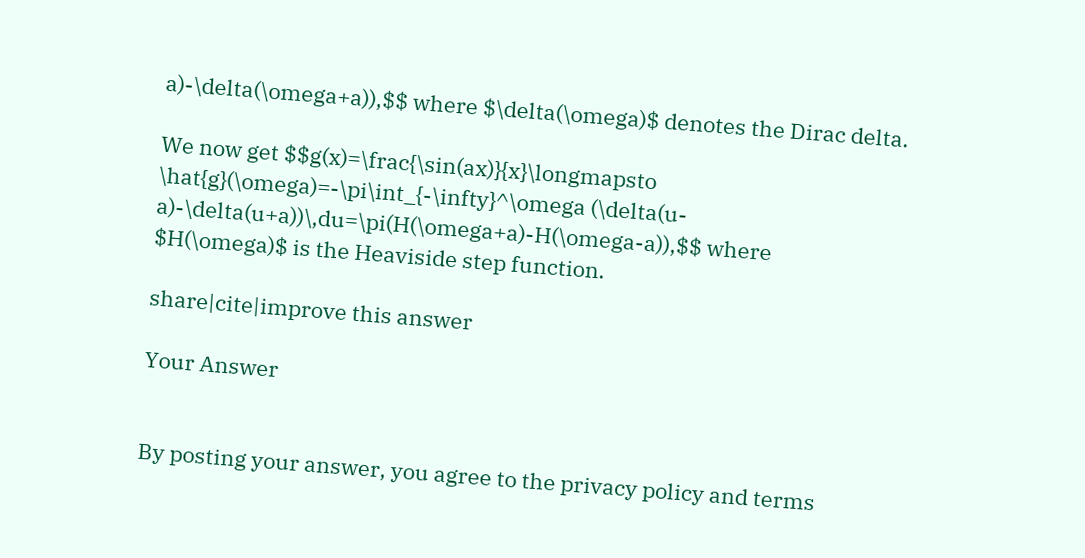a)-\delta(\omega+a)),$$ where $\delta(\omega)$ denotes the Dirac delta.

We now get $$g(x)=\frac{\sin(ax)}{x}\longmapsto \hat{g}(\omega)=-\pi\int_{-\infty}^\omega (\delta(u-a)-\delta(u+a))\,du=\pi(H(\omega+a)-H(\omega-a)),$$ where $H(\omega)$ is the Heaviside step function.

share|cite|improve this answer

Your Answer


By posting your answer, you agree to the privacy policy and terms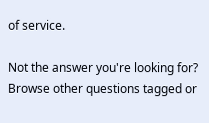of service.

Not the answer you're looking for? Browse other questions tagged or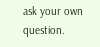ask your own question.